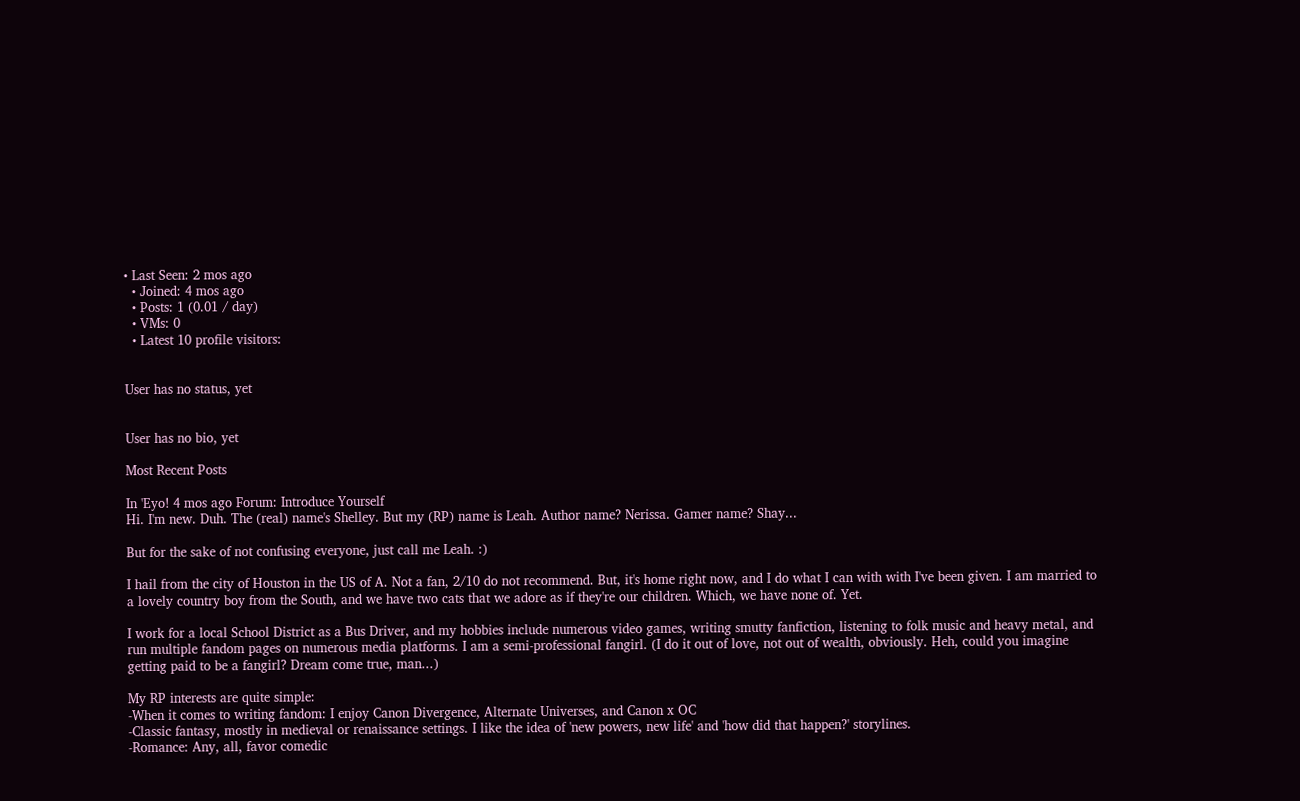• Last Seen: 2 mos ago
  • Joined: 4 mos ago
  • Posts: 1 (0.01 / day)
  • VMs: 0
  • Latest 10 profile visitors:


User has no status, yet


User has no bio, yet

Most Recent Posts

In 'Eyo! 4 mos ago Forum: Introduce Yourself
Hi. I'm new. Duh. The (real) name's Shelley. But my (RP) name is Leah. Author name? Nerissa. Gamer name? Shay...

But for the sake of not confusing everyone, just call me Leah. :)

I hail from the city of Houston in the US of A. Not a fan, 2/10 do not recommend. But, it's home right now, and I do what I can with with I've been given. I am married to a lovely country boy from the South, and we have two cats that we adore as if they're our children. Which, we have none of. Yet.

I work for a local School District as a Bus Driver, and my hobbies include numerous video games, writing smutty fanfiction, listening to folk music and heavy metal, and run multiple fandom pages on numerous media platforms. I am a semi-professional fangirl. (I do it out of love, not out of wealth, obviously. Heh, could you imagine getting paid to be a fangirl? Dream come true, man...)

My RP interests are quite simple:
-When it comes to writing fandom: I enjoy Canon Divergence, Alternate Universes, and Canon x OC
-Classic fantasy, mostly in medieval or renaissance settings. I like the idea of 'new powers, new life' and 'how did that happen?' storylines.
-Romance: Any, all, favor comedic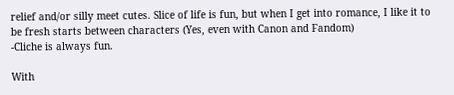relief and/or silly meet cutes. Slice of life is fun, but when I get into romance, I like it to be fresh starts between characters (Yes, even with Canon and Fandom)
-Cliche is always fun.

With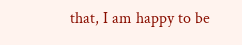that, I am happy to be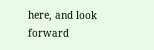here, and look forward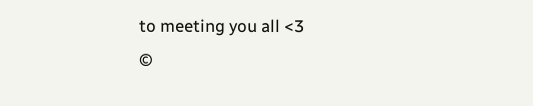to meeting you all <3
©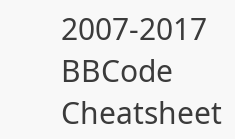2007-2017
BBCode Cheatsheet